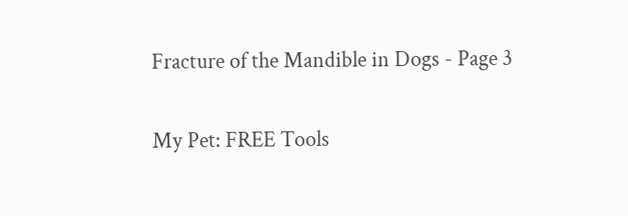Fracture of the Mandible in Dogs - Page 3

My Pet: FREE Tools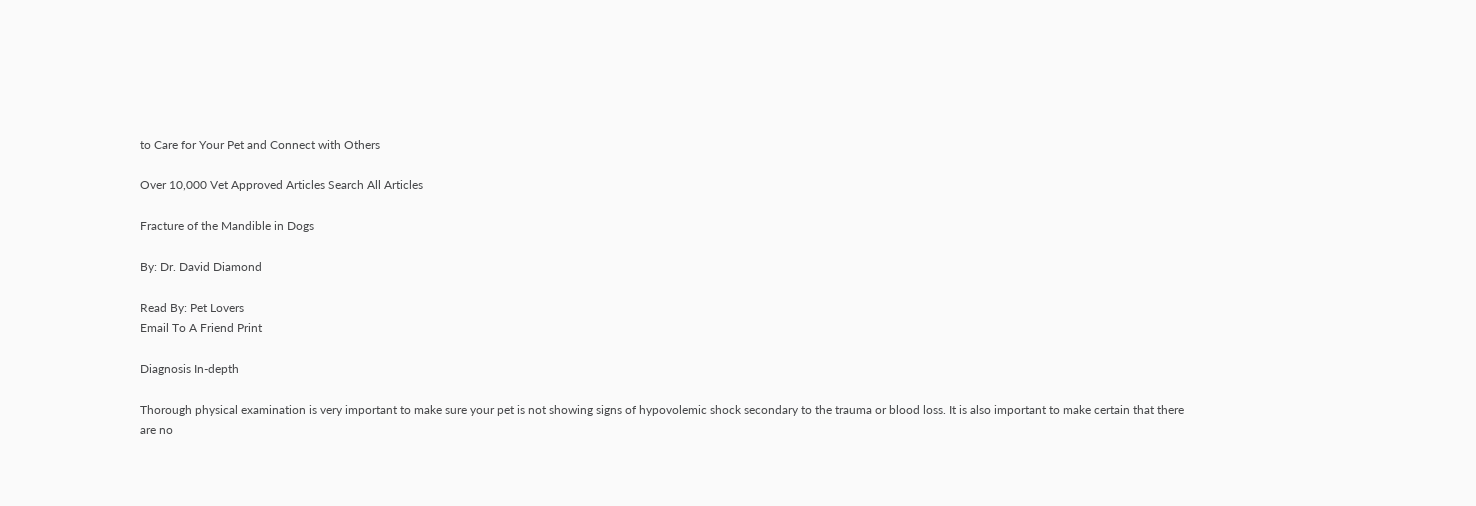to Care for Your Pet and Connect with Others

Over 10,000 Vet Approved Articles Search All Articles

Fracture of the Mandible in Dogs

By: Dr. David Diamond

Read By: Pet Lovers
Email To A Friend Print

Diagnosis In-depth

Thorough physical examination is very important to make sure your pet is not showing signs of hypovolemic shock secondary to the trauma or blood loss. It is also important to make certain that there are no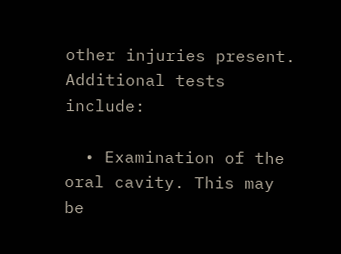other injuries present. Additional tests include:

  • Examination of the oral cavity. This may be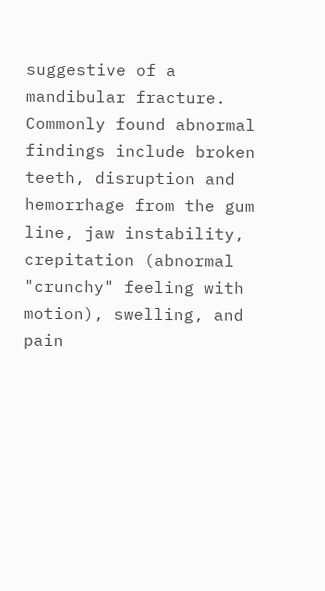suggestive of a mandibular fracture. Commonly found abnormal findings include broken teeth, disruption and hemorrhage from the gum line, jaw instability, crepitation (abnormal "crunchy" feeling with motion), swelling, and pain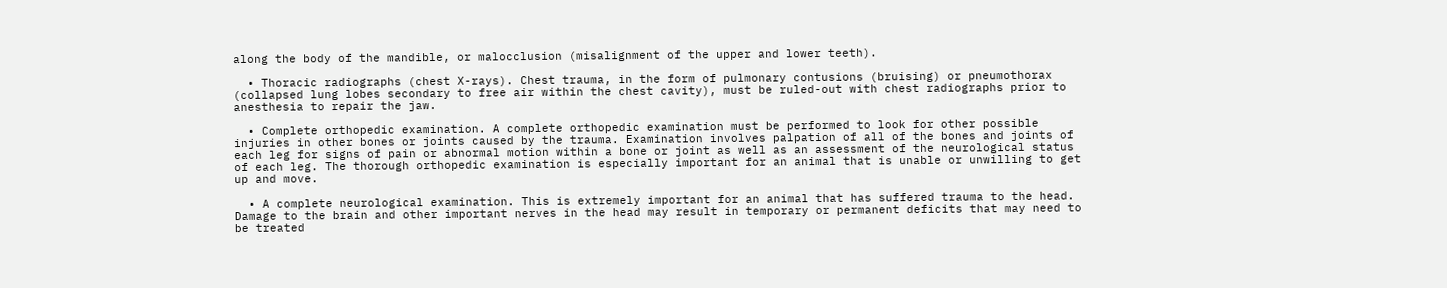along the body of the mandible, or malocclusion (misalignment of the upper and lower teeth).

  • Thoracic radiographs (chest X-rays). Chest trauma, in the form of pulmonary contusions (bruising) or pneumothorax (collapsed lung lobes secondary to free air within the chest cavity), must be ruled-out with chest radiographs prior to anesthesia to repair the jaw.

  • Complete orthopedic examination. A complete orthopedic examination must be performed to look for other possible injuries in other bones or joints caused by the trauma. Examination involves palpation of all of the bones and joints of each leg for signs of pain or abnormal motion within a bone or joint as well as an assessment of the neurological status of each leg. The thorough orthopedic examination is especially important for an animal that is unable or unwilling to get up and move.

  • A complete neurological examination. This is extremely important for an animal that has suffered trauma to the head. Damage to the brain and other important nerves in the head may result in temporary or permanent deficits that may need to be treated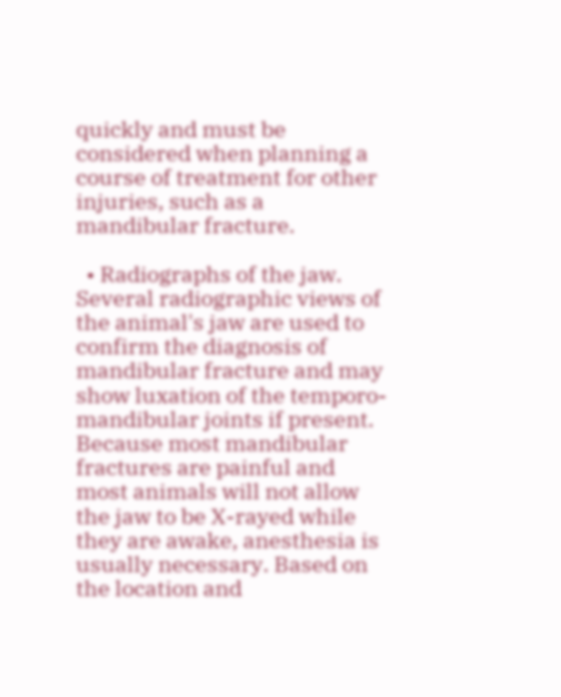quickly and must be considered when planning a course of treatment for other injuries, such as a mandibular fracture.

  • Radiographs of the jaw. Several radiographic views of the animal's jaw are used to confirm the diagnosis of mandibular fracture and may show luxation of the temporo-mandibular joints if present. Because most mandibular fractures are painful and most animals will not allow the jaw to be X-rayed while they are awake, anesthesia is usually necessary. Based on the location and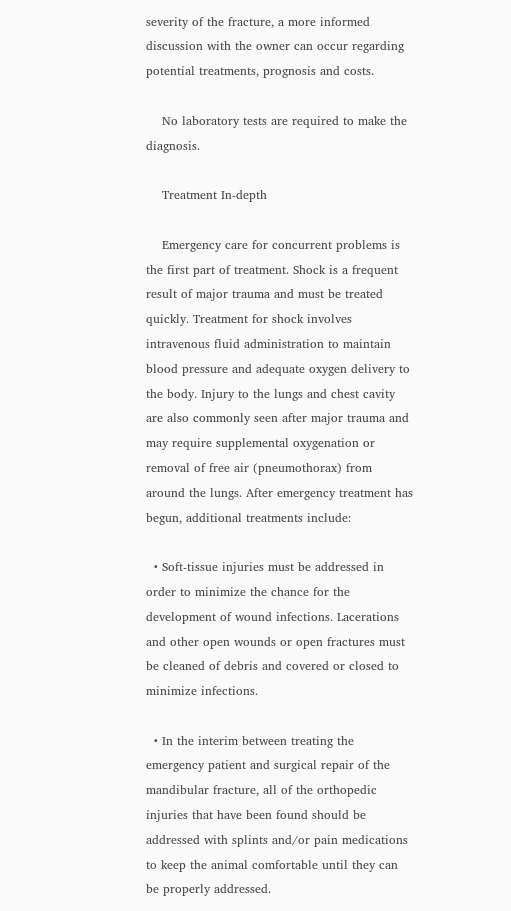severity of the fracture, a more informed discussion with the owner can occur regarding potential treatments, prognosis and costs.

    No laboratory tests are required to make the diagnosis.

    Treatment In-depth

    Emergency care for concurrent problems is the first part of treatment. Shock is a frequent result of major trauma and must be treated quickly. Treatment for shock involves intravenous fluid administration to maintain blood pressure and adequate oxygen delivery to the body. Injury to the lungs and chest cavity are also commonly seen after major trauma and may require supplemental oxygenation or removal of free air (pneumothorax) from around the lungs. After emergency treatment has begun, additional treatments include:

  • Soft-tissue injuries must be addressed in order to minimize the chance for the development of wound infections. Lacerations and other open wounds or open fractures must be cleaned of debris and covered or closed to minimize infections.

  • In the interim between treating the emergency patient and surgical repair of the mandibular fracture, all of the orthopedic injuries that have been found should be addressed with splints and/or pain medications to keep the animal comfortable until they can be properly addressed.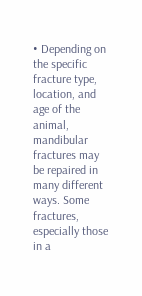• Depending on the specific fracture type, location, and age of the animal, mandibular fractures may be repaired in many different ways. Some fractures, especially those in a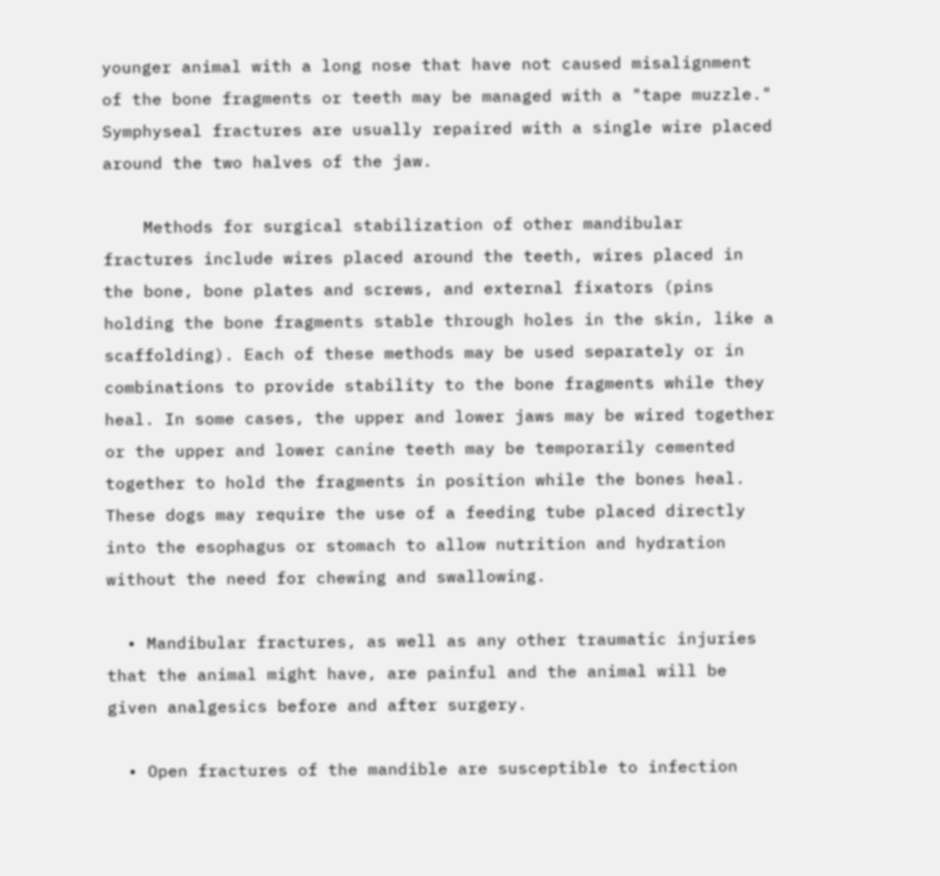younger animal with a long nose that have not caused misalignment of the bone fragments or teeth may be managed with a "tape muzzle." Symphyseal fractures are usually repaired with a single wire placed around the two halves of the jaw.

    Methods for surgical stabilization of other mandibular fractures include wires placed around the teeth, wires placed in the bone, bone plates and screws, and external fixators (pins holding the bone fragments stable through holes in the skin, like a scaffolding). Each of these methods may be used separately or in combinations to provide stability to the bone fragments while they heal. In some cases, the upper and lower jaws may be wired together or the upper and lower canine teeth may be temporarily cemented together to hold the fragments in position while the bones heal. These dogs may require the use of a feeding tube placed directly into the esophagus or stomach to allow nutrition and hydration without the need for chewing and swallowing.

  • Mandibular fractures, as well as any other traumatic injuries that the animal might have, are painful and the animal will be given analgesics before and after surgery.

  • Open fractures of the mandible are susceptible to infection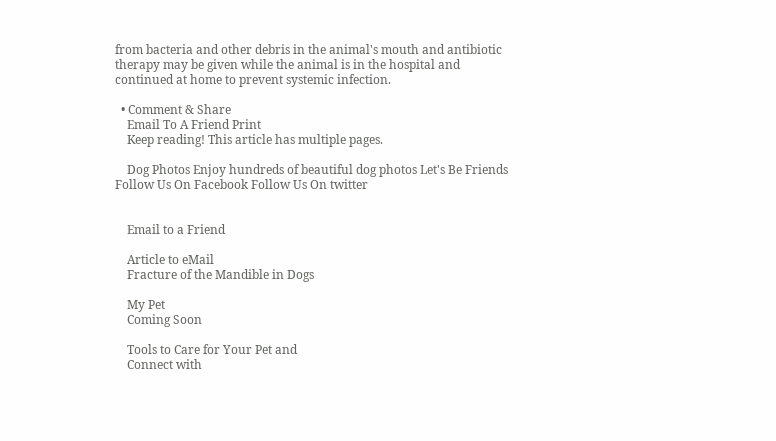from bacteria and other debris in the animal's mouth and antibiotic therapy may be given while the animal is in the hospital and continued at home to prevent systemic infection.

  • Comment & Share
    Email To A Friend Print
    Keep reading! This article has multiple pages.

    Dog Photos Enjoy hundreds of beautiful dog photos Let's Be Friends Follow Us On Facebook Follow Us On twitter


    Email to a Friend

    Article to eMail
    Fracture of the Mandible in Dogs

    My Pet
    Coming Soon

    Tools to Care for Your Pet and
    Connect with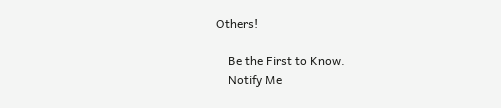Others!

    Be the First to Know.
    Notify Me